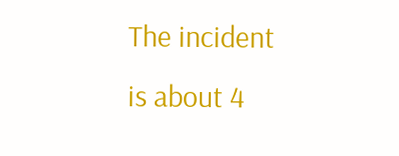The incident is about 4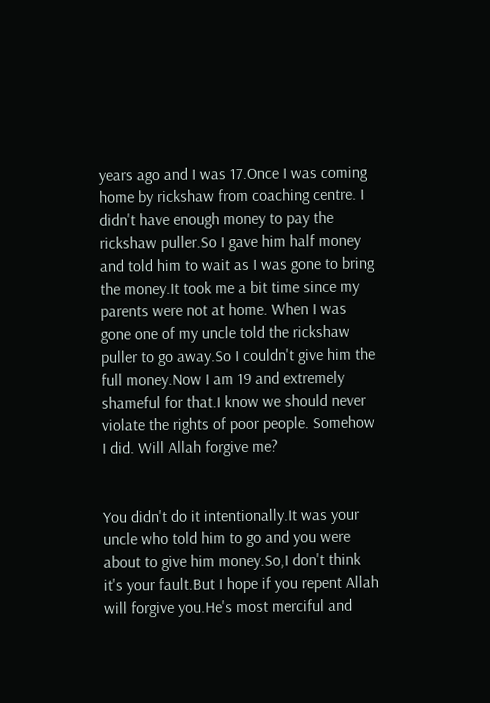years ago and I was 17.Once I was coming home by rickshaw from coaching centre. I didn't have enough money to pay the rickshaw puller.So I gave him half money and told him to wait as I was gone to bring the money.It took me a bit time since my parents were not at home. When I was gone one of my uncle told the rickshaw puller to go away.So I couldn't give him the full money.Now I am 19 and extremely shameful for that.I know we should never violate the rights of poor people. Somehow I did. Will Allah forgive me?


You didn't do it intentionally.It was your uncle who told him to go and you were about to give him money.So,I don't think it's your fault.But I hope if you repent Allah will forgive you.He's most merciful and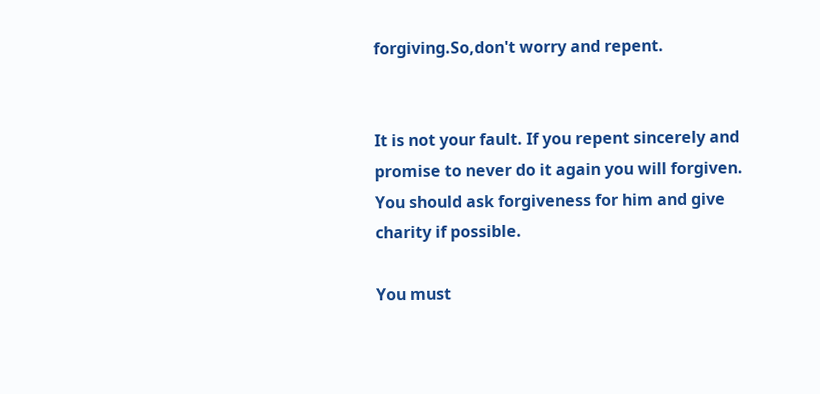forgiving.So,don't worry and repent.


It is not your fault. If you repent sincerely and promise to never do it again you will forgiven. You should ask forgiveness for him and give charity if possible.

You must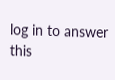log in to answer this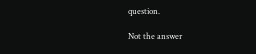question.

Not the answer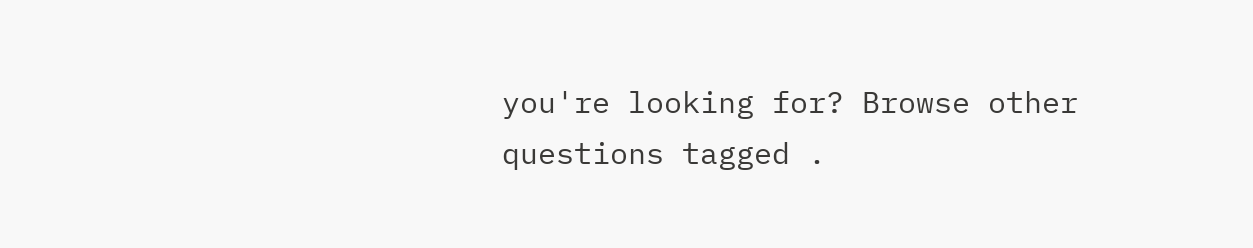you're looking for? Browse other questions tagged .